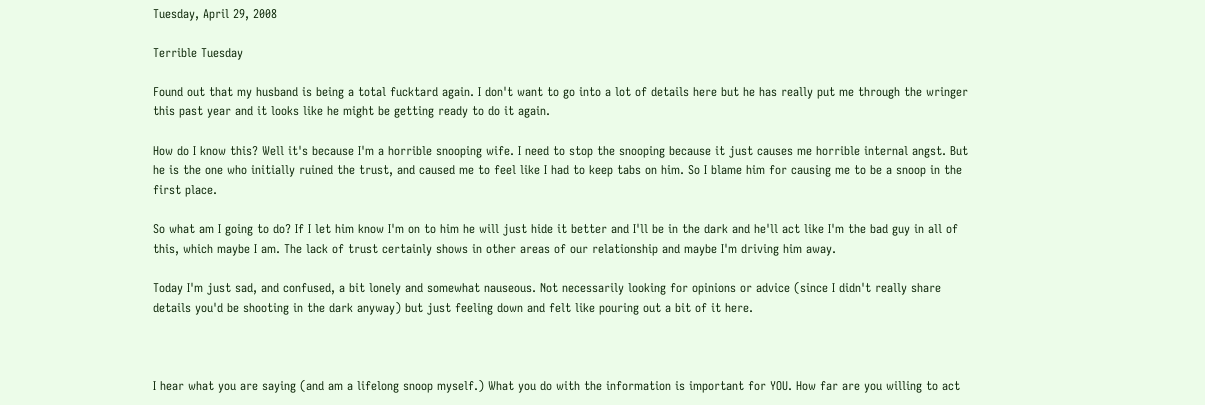Tuesday, April 29, 2008

Terrible Tuesday

Found out that my husband is being a total fucktard again. I don't want to go into a lot of details here but he has really put me through the wringer this past year and it looks like he might be getting ready to do it again.

How do I know this? Well it's because I'm a horrible snooping wife. I need to stop the snooping because it just causes me horrible internal angst. But he is the one who initially ruined the trust, and caused me to feel like I had to keep tabs on him. So I blame him for causing me to be a snoop in the first place.

So what am I going to do? If I let him know I'm on to him he will just hide it better and I'll be in the dark and he'll act like I'm the bad guy in all of this, which maybe I am. The lack of trust certainly shows in other areas of our relationship and maybe I'm driving him away.

Today I'm just sad, and confused, a bit lonely and somewhat nauseous. Not necessarily looking for opinions or advice (since I didn't really share details you'd be shooting in the dark anyway) but just feeling down and felt like pouring out a bit of it here.



I hear what you are saying (and am a lifelong snoop myself.) What you do with the information is important for YOU. How far are you willing to act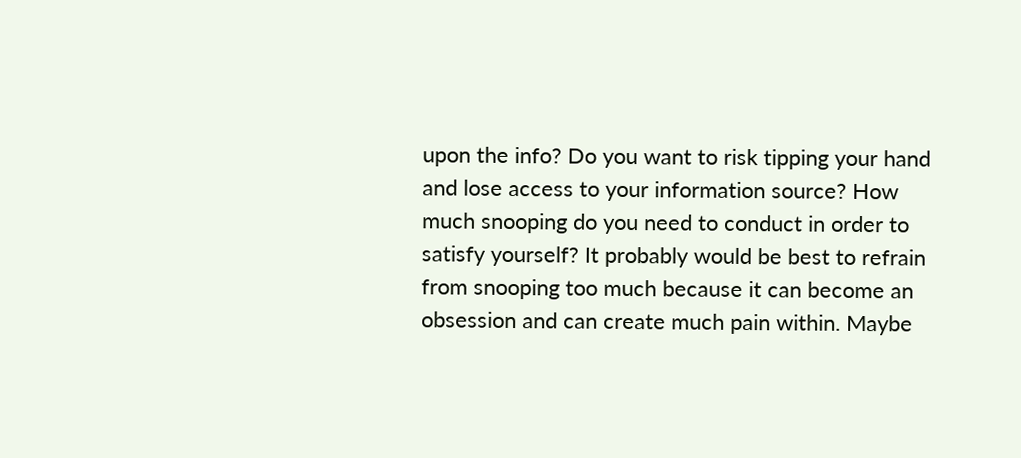upon the info? Do you want to risk tipping your hand and lose access to your information source? How much snooping do you need to conduct in order to satisfy yourself? It probably would be best to refrain from snooping too much because it can become an obsession and can create much pain within. Maybe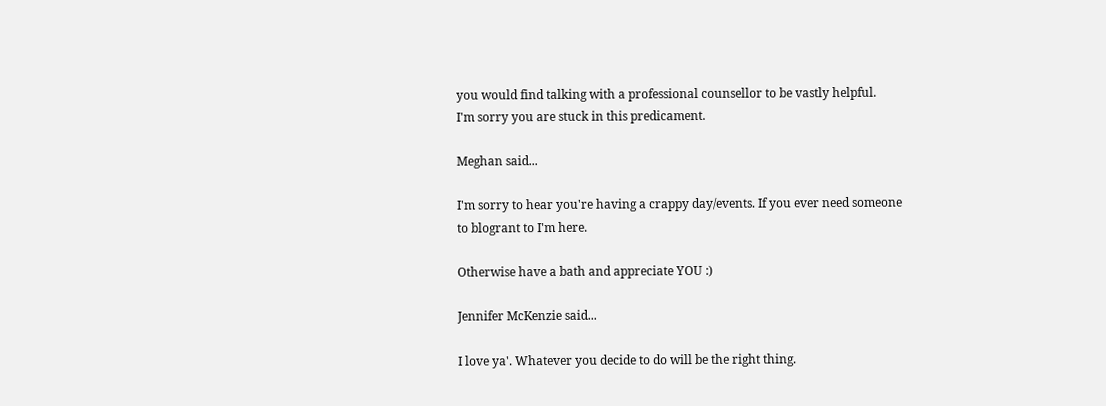you would find talking with a professional counsellor to be vastly helpful.
I'm sorry you are stuck in this predicament.

Meghan said...

I'm sorry to hear you're having a crappy day/events. If you ever need someone to blogrant to I'm here.

Otherwise have a bath and appreciate YOU :)

Jennifer McKenzie said...

I love ya'. Whatever you decide to do will be the right thing.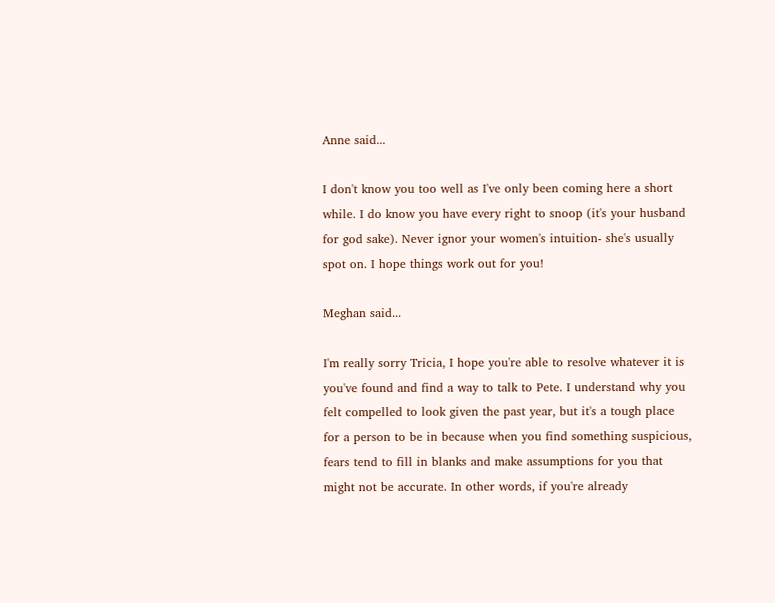Anne said...

I don't know you too well as I've only been coming here a short while. I do know you have every right to snoop (it's your husband for god sake). Never ignor your women's intuition- she's usually spot on. I hope things work out for you!

Meghan said...

I'm really sorry Tricia, I hope you're able to resolve whatever it is you've found and find a way to talk to Pete. I understand why you felt compelled to look given the past year, but it's a tough place for a person to be in because when you find something suspicious, fears tend to fill in blanks and make assumptions for you that might not be accurate. In other words, if you're already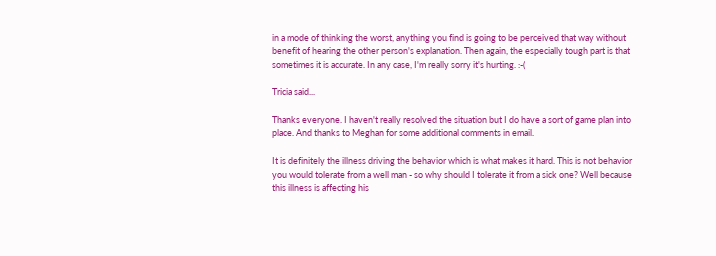in a mode of thinking the worst, anything you find is going to be perceived that way without benefit of hearing the other person's explanation. Then again, the especially tough part is that sometimes it is accurate. In any case, I'm really sorry it's hurting. :-(

Tricia said...

Thanks everyone. I haven't really resolved the situation but I do have a sort of game plan into place. And thanks to Meghan for some additional comments in email.

It is definitely the illness driving the behavior which is what makes it hard. This is not behavior you would tolerate from a well man - so why should I tolerate it from a sick one? Well because this illness is affecting his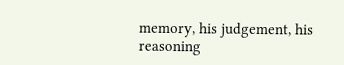memory, his judgement, his reasoning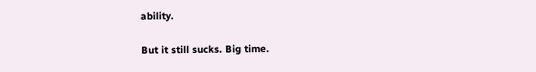ability.

But it still sucks. Big time.